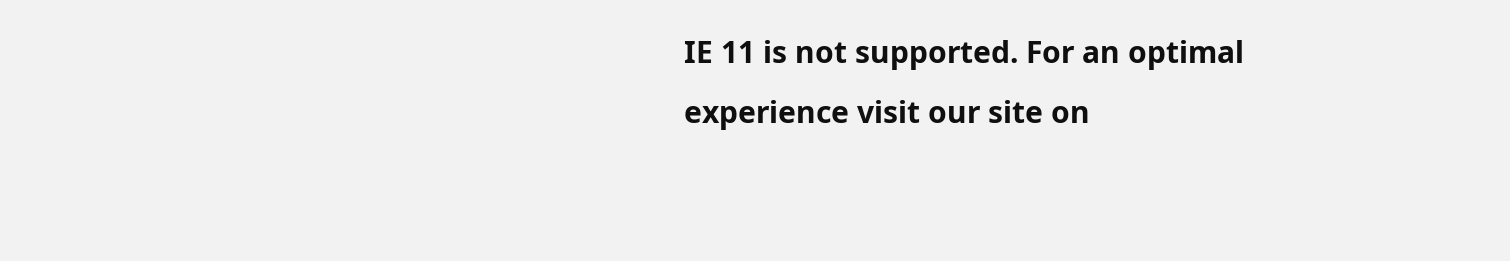IE 11 is not supported. For an optimal experience visit our site on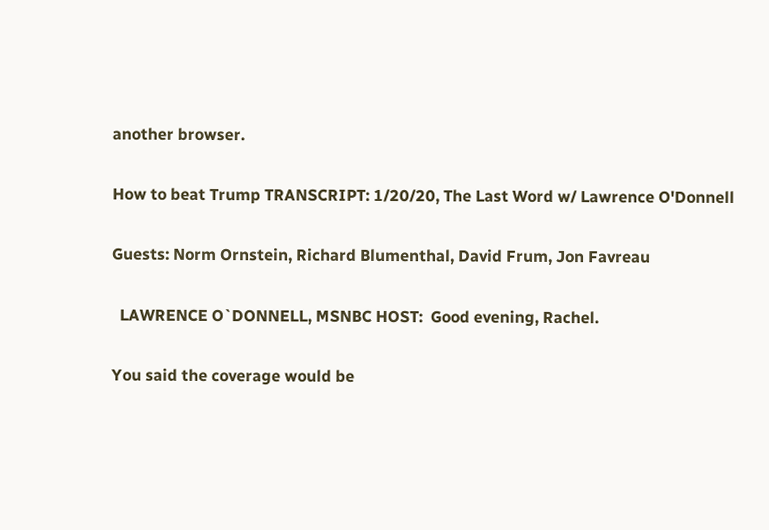another browser.

How to beat Trump TRANSCRIPT: 1/20/20, The Last Word w/ Lawrence O'Donnell

Guests: Norm Ornstein, Richard Blumenthal, David Frum, Jon Favreau

  LAWRENCE O`DONNELL, MSNBC HOST:  Good evening, Rachel.

You said the coverage would be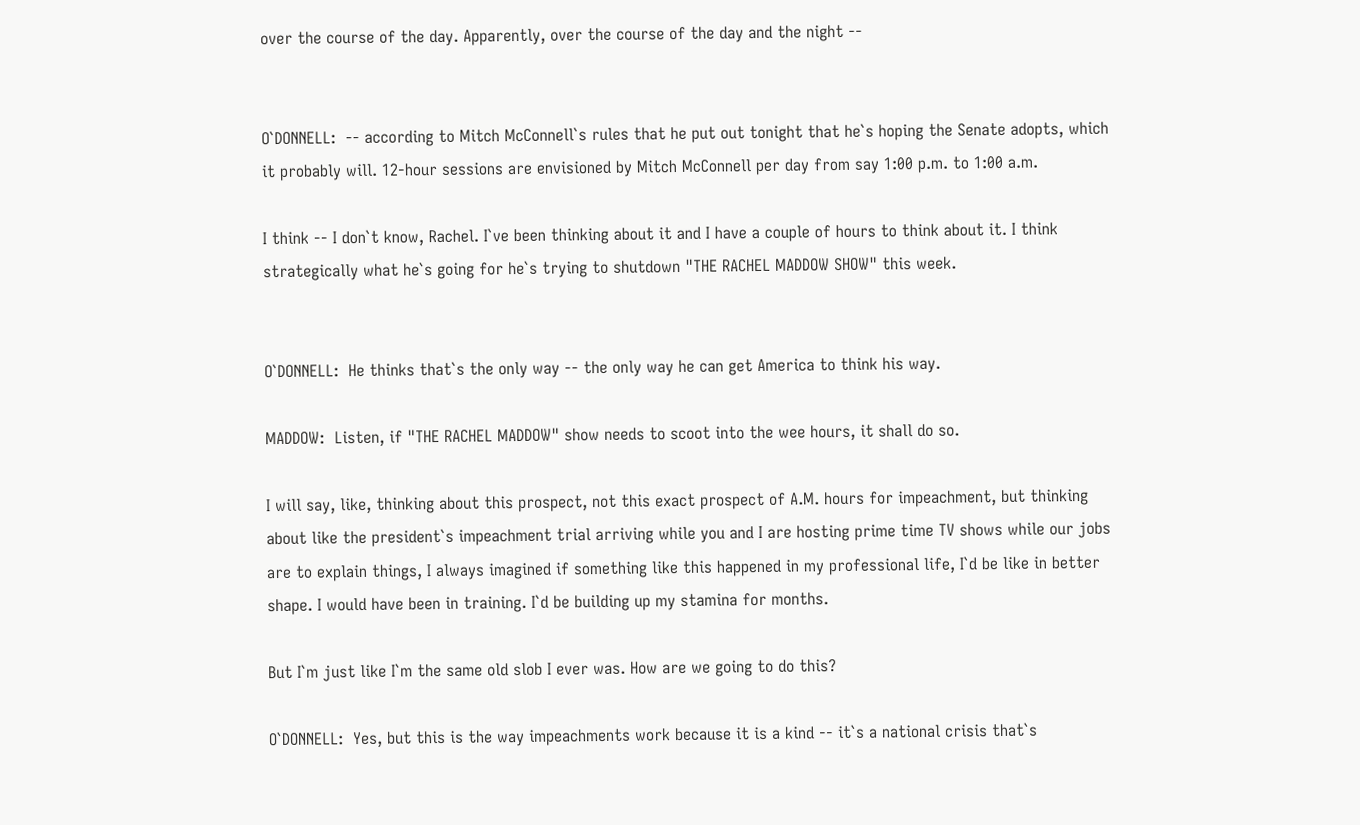over the course of the day. Apparently, over the course of the day and the night --


O`DONNELL:  -- according to Mitch McConnell`s rules that he put out tonight that he`s hoping the Senate adopts, which it probably will. 12-hour sessions are envisioned by Mitch McConnell per day from say 1:00 p.m. to 1:00 a.m.

I think -- I don`t know, Rachel. I`ve been thinking about it and I have a couple of hours to think about it. I think strategically what he`s going for he`s trying to shutdown "THE RACHEL MADDOW SHOW" this week.


O`DONNELL:  He thinks that`s the only way -- the only way he can get America to think his way.

MADDOW:  Listen, if "THE RACHEL MADDOW" show needs to scoot into the wee hours, it shall do so.

I will say, like, thinking about this prospect, not this exact prospect of A.M. hours for impeachment, but thinking about like the president`s impeachment trial arriving while you and I are hosting prime time TV shows while our jobs are to explain things, I always imagined if something like this happened in my professional life, I`d be like in better shape. I would have been in training. I`d be building up my stamina for months.

But I`m just like I`m the same old slob I ever was. How are we going to do this?

O`DONNELL:  Yes, but this is the way impeachments work because it is a kind -- it`s a national crisis that`s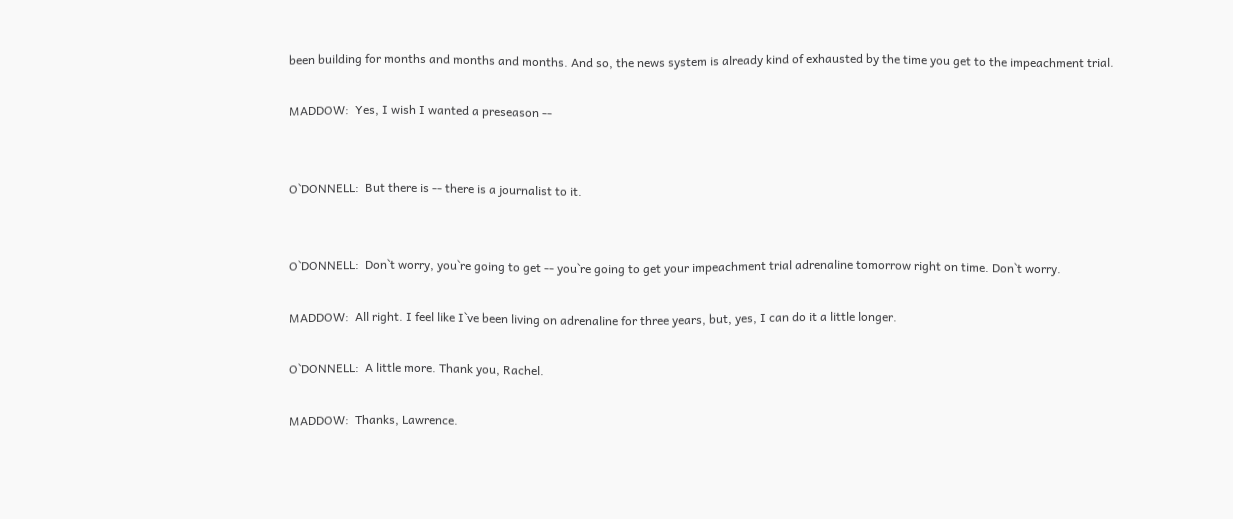been building for months and months and months. And so, the news system is already kind of exhausted by the time you get to the impeachment trial.

MADDOW:  Yes, I wish I wanted a preseason --


O`DONNELL:  But there is -- there is a journalist to it.


O`DONNELL:  Don`t worry, you`re going to get -- you`re going to get your impeachment trial adrenaline tomorrow right on time. Don`t worry.

MADDOW:  All right. I feel like I`ve been living on adrenaline for three years, but, yes, I can do it a little longer.

O`DONNELL:  A little more. Thank you, Rachel.

MADDOW:  Thanks, Lawrence.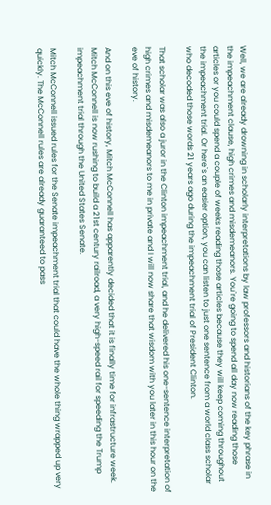Well, we are already drowning in scholarly interpretations by law professors and historians of the key phrase in the impeachment clause, high crimes and misdemeanors. You`re going to spend all day now reading those articles or you could spend a couple of weeks reading those articles because they will keep coming throughout the impeachment trial. Or here`s an easier option, you can listen to just one sentence from a world class scholar who decoded those words 21 years ago during the impeachment trial of President Clinton.

That scholar was also a juror in the Clinton impeachment trial, and he delivered his one-sentence interpretation of high crimes and misdemeanors to me in private and I will now share that wisdom with you later in this hour on the eve of history.

And on this eve of history, Mitch McConnell has apparently decided that it is finally time for infrastructure week. Mitch McConnell is now rushing to build a 21st century railroad, a very high-speed rail for speeding the Trump impeachment trial through the United States Senate.

Mitch McConnell issued rules for the Senate impeachment trial that could have the whole thing wrapped up very quickly. The McConnell rules are already guaranteed to pass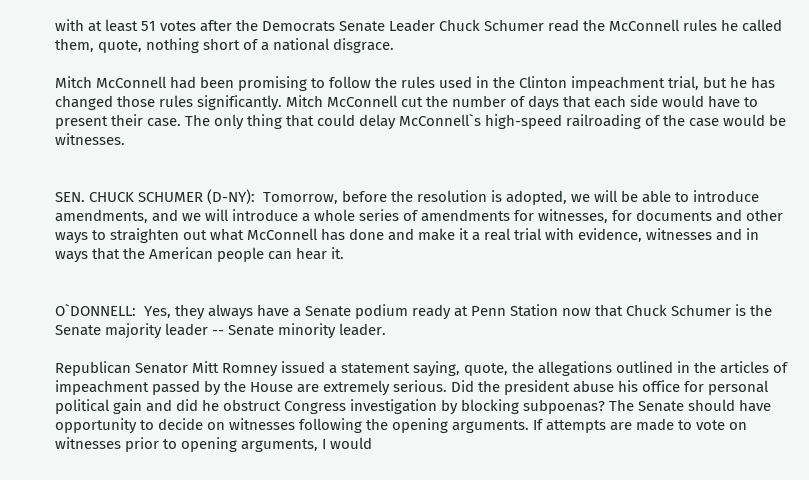with at least 51 votes after the Democrats Senate Leader Chuck Schumer read the McConnell rules he called them, quote, nothing short of a national disgrace.

Mitch McConnell had been promising to follow the rules used in the Clinton impeachment trial, but he has changed those rules significantly. Mitch McConnell cut the number of days that each side would have to present their case. The only thing that could delay McConnell`s high-speed railroading of the case would be witnesses.


SEN. CHUCK SCHUMER (D-NY):  Tomorrow, before the resolution is adopted, we will be able to introduce amendments, and we will introduce a whole series of amendments for witnesses, for documents and other ways to straighten out what McConnell has done and make it a real trial with evidence, witnesses and in ways that the American people can hear it.


O`DONNELL:  Yes, they always have a Senate podium ready at Penn Station now that Chuck Schumer is the Senate majority leader -- Senate minority leader.

Republican Senator Mitt Romney issued a statement saying, quote, the allegations outlined in the articles of impeachment passed by the House are extremely serious. Did the president abuse his office for personal political gain and did he obstruct Congress investigation by blocking subpoenas? The Senate should have opportunity to decide on witnesses following the opening arguments. If attempts are made to vote on witnesses prior to opening arguments, I would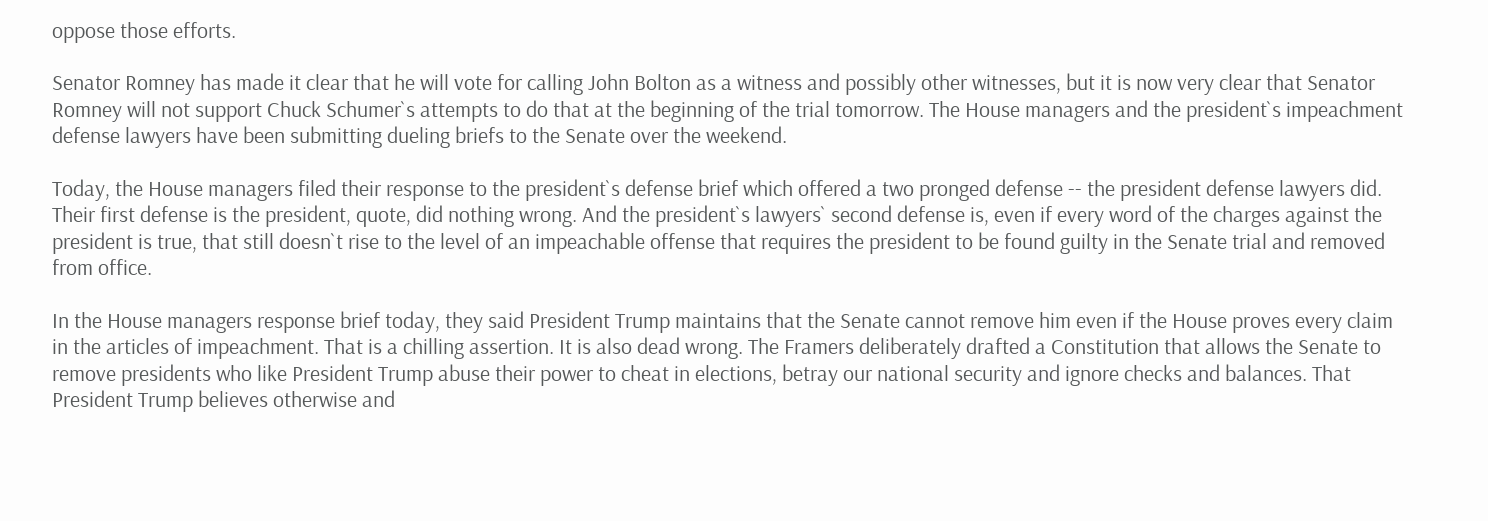oppose those efforts.

Senator Romney has made it clear that he will vote for calling John Bolton as a witness and possibly other witnesses, but it is now very clear that Senator Romney will not support Chuck Schumer`s attempts to do that at the beginning of the trial tomorrow. The House managers and the president`s impeachment defense lawyers have been submitting dueling briefs to the Senate over the weekend.

Today, the House managers filed their response to the president`s defense brief which offered a two pronged defense -- the president defense lawyers did. Their first defense is the president, quote, did nothing wrong. And the president`s lawyers` second defense is, even if every word of the charges against the president is true, that still doesn`t rise to the level of an impeachable offense that requires the president to be found guilty in the Senate trial and removed from office.

In the House managers response brief today, they said President Trump maintains that the Senate cannot remove him even if the House proves every claim in the articles of impeachment. That is a chilling assertion. It is also dead wrong. The Framers deliberately drafted a Constitution that allows the Senate to remove presidents who like President Trump abuse their power to cheat in elections, betray our national security and ignore checks and balances. That President Trump believes otherwise and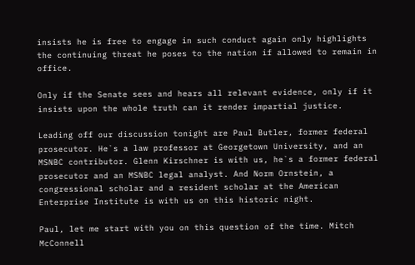insists he is free to engage in such conduct again only highlights the continuing threat he poses to the nation if allowed to remain in office.

Only if the Senate sees and hears all relevant evidence, only if it insists upon the whole truth can it render impartial justice.

Leading off our discussion tonight are Paul Butler, former federal prosecutor. He`s a law professor at Georgetown University, and an MSNBC contributor. Glenn Kirschner is with us, he`s a former federal prosecutor and an MSNBC legal analyst. And Norm Ornstein, a congressional scholar and a resident scholar at the American Enterprise Institute is with us on this historic night.

Paul, let me start with you on this question of the time. Mitch McConnell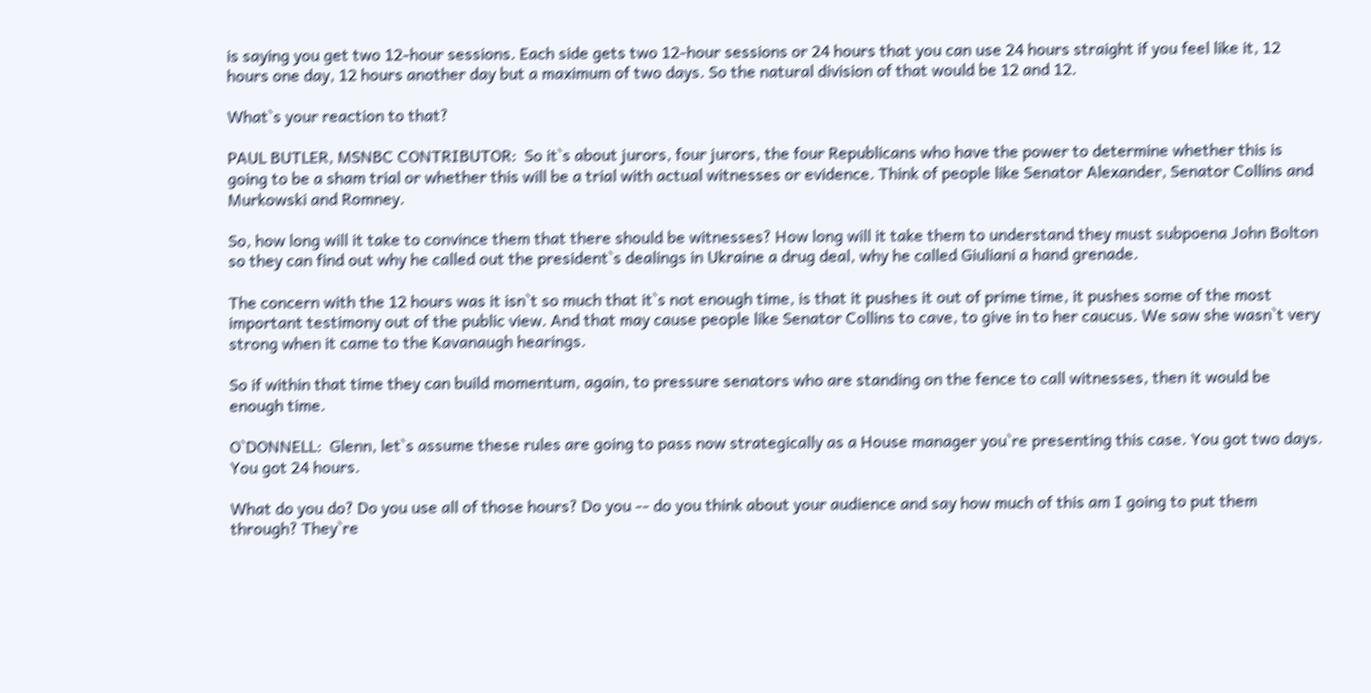is saying you get two 12-hour sessions. Each side gets two 12-hour sessions or 24 hours that you can use 24 hours straight if you feel like it, 12 hours one day, 12 hours another day but a maximum of two days. So the natural division of that would be 12 and 12.

What`s your reaction to that?

PAUL BUTLER, MSNBC CONTRIBUTOR:  So it`s about jurors, four jurors, the four Republicans who have the power to determine whether this is going to be a sham trial or whether this will be a trial with actual witnesses or evidence. Think of people like Senator Alexander, Senator Collins and Murkowski and Romney.

So, how long will it take to convince them that there should be witnesses? How long will it take them to understand they must subpoena John Bolton so they can find out why he called out the president`s dealings in Ukraine a drug deal, why he called Giuliani a hand grenade.

The concern with the 12 hours was it isn`t so much that it`s not enough time, is that it pushes it out of prime time, it pushes some of the most important testimony out of the public view. And that may cause people like Senator Collins to cave, to give in to her caucus. We saw she wasn`t very strong when it came to the Kavanaugh hearings.

So if within that time they can build momentum, again, to pressure senators who are standing on the fence to call witnesses, then it would be enough time.

O`DONNELL:  Glenn, let`s assume these rules are going to pass now strategically as a House manager you`re presenting this case. You got two days. You got 24 hours.

What do you do? Do you use all of those hours? Do you -- do you think about your audience and say how much of this am I going to put them through? They`re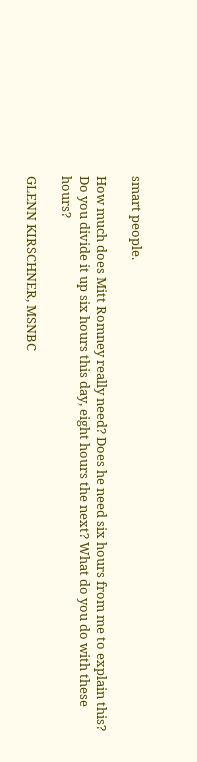smart people.

How much does Mitt Romney really need? Does he need six hours from me to explain this? Do you divide it up six hours this day, eight hours the next? What do you do with these hours?

GLENN KIRSCHNER, MSNBC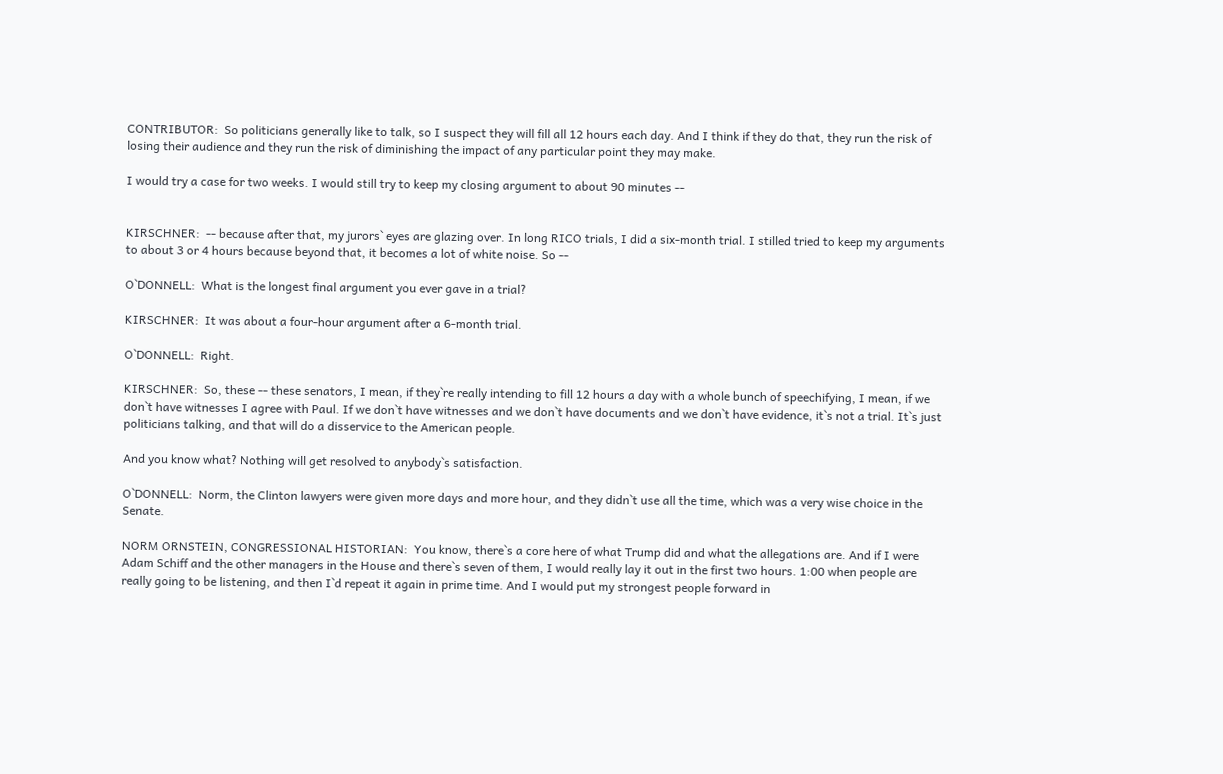CONTRIBUTOR:  So politicians generally like to talk, so I suspect they will fill all 12 hours each day. And I think if they do that, they run the risk of losing their audience and they run the risk of diminishing the impact of any particular point they may make.

I would try a case for two weeks. I would still try to keep my closing argument to about 90 minutes --


KIRSCHNER:  -- because after that, my jurors` eyes are glazing over. In long RICO trials, I did a six-month trial. I stilled tried to keep my arguments to about 3 or 4 hours because beyond that, it becomes a lot of white noise. So --

O`DONNELL:  What is the longest final argument you ever gave in a trial?

KIRSCHNER:  It was about a four-hour argument after a 6-month trial.

O`DONNELL:  Right.

KIRSCHNER:  So, these -- these senators, I mean, if they`re really intending to fill 12 hours a day with a whole bunch of speechifying, I mean, if we don`t have witnesses I agree with Paul. If we don`t have witnesses and we don`t have documents and we don`t have evidence, it`s not a trial. It`s just politicians talking, and that will do a disservice to the American people.

And you know what? Nothing will get resolved to anybody`s satisfaction.

O`DONNELL:  Norm, the Clinton lawyers were given more days and more hour, and they didn`t use all the time, which was a very wise choice in the Senate.

NORM ORNSTEIN, CONGRESSIONAL HISTORIAN:  You know, there`s a core here of what Trump did and what the allegations are. And if I were Adam Schiff and the other managers in the House and there`s seven of them, I would really lay it out in the first two hours. 1:00 when people are really going to be listening, and then I`d repeat it again in prime time. And I would put my strongest people forward in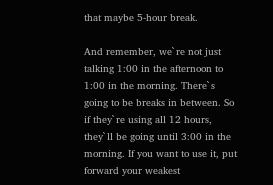that maybe 5-hour break.

And remember, we`re not just talking 1:00 in the afternoon to 1:00 in the morning. There`s going to be breaks in between. So if they`re using all 12 hours, they`ll be going until 3:00 in the morning. If you want to use it, put forward your weakest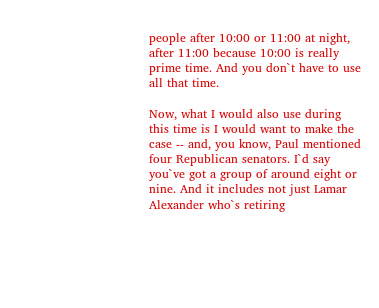people after 10:00 or 11:00 at night, after 11:00 because 10:00 is really prime time. And you don`t have to use all that time.

Now, what I would also use during this time is I would want to make the case -- and, you know, Paul mentioned four Republican senators. I`d say you`ve got a group of around eight or nine. And it includes not just Lamar Alexander who`s retiring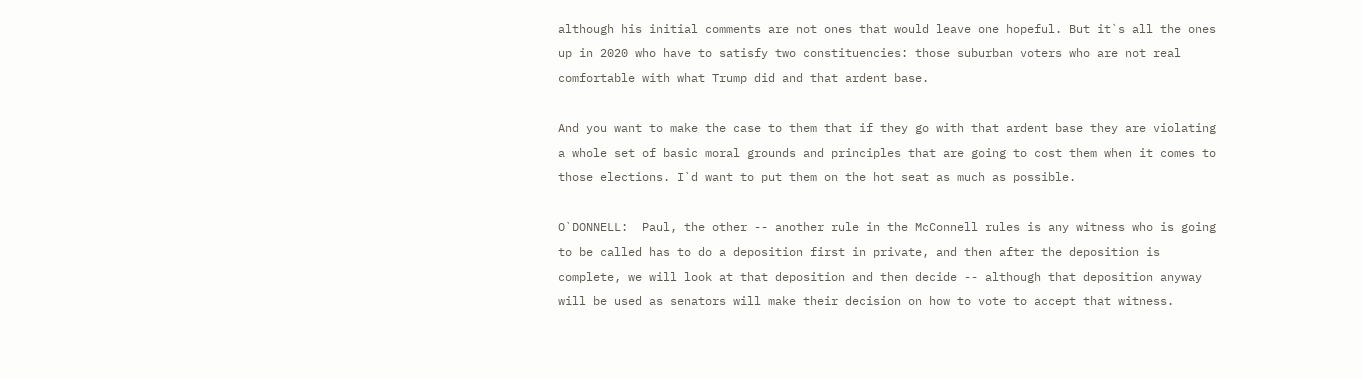although his initial comments are not ones that would leave one hopeful. But it`s all the ones up in 2020 who have to satisfy two constituencies: those suburban voters who are not real comfortable with what Trump did and that ardent base.

And you want to make the case to them that if they go with that ardent base they are violating a whole set of basic moral grounds and principles that are going to cost them when it comes to those elections. I`d want to put them on the hot seat as much as possible.

O`DONNELL:  Paul, the other -- another rule in the McConnell rules is any witness who is going to be called has to do a deposition first in private, and then after the deposition is complete, we will look at that deposition and then decide -- although that deposition anyway will be used as senators will make their decision on how to vote to accept that witness.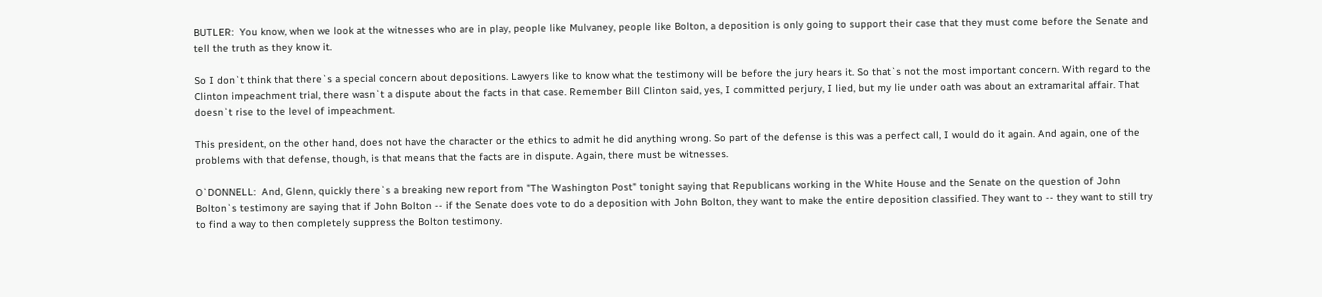BUTLER:  You know, when we look at the witnesses who are in play, people like Mulvaney, people like Bolton, a deposition is only going to support their case that they must come before the Senate and tell the truth as they know it.

So I don`t think that there`s a special concern about depositions. Lawyers like to know what the testimony will be before the jury hears it. So that`s not the most important concern. With regard to the Clinton impeachment trial, there wasn`t a dispute about the facts in that case. Remember Bill Clinton said, yes, I committed perjury, I lied, but my lie under oath was about an extramarital affair. That doesn`t rise to the level of impeachment.

This president, on the other hand, does not have the character or the ethics to admit he did anything wrong. So part of the defense is this was a perfect call, I would do it again. And again, one of the problems with that defense, though, is that means that the facts are in dispute. Again, there must be witnesses.

O`DONNELL:  And, Glenn, quickly there`s a breaking new report from "The Washington Post" tonight saying that Republicans working in the White House and the Senate on the question of John Bolton`s testimony are saying that if John Bolton -- if the Senate does vote to do a deposition with John Bolton, they want to make the entire deposition classified. They want to -- they want to still try to find a way to then completely suppress the Bolton testimony.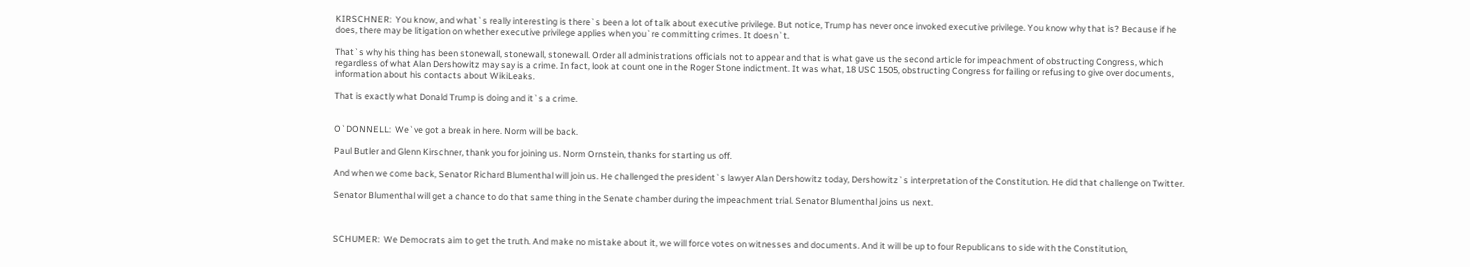KIRSCHNER:  You know, and what`s really interesting is there`s been a lot of talk about executive privilege. But notice, Trump has never once invoked executive privilege. You know why that is? Because if he does, there may be litigation on whether executive privilege applies when you`re committing crimes. It doesn`t.

That`s why his thing has been stonewall, stonewall, stonewall. Order all administrations officials not to appear and that is what gave us the second article for impeachment of obstructing Congress, which regardless of what Alan Dershowitz may say is a crime. In fact, look at count one in the Roger Stone indictment. It was what, 18 USC 1505, obstructing Congress for failing or refusing to give over documents, information about his contacts about WikiLeaks.

That is exactly what Donald Trump is doing and it`s a crime.


O`DONNELL:  We`ve got a break in here. Norm will be back.

Paul Butler and Glenn Kirschner, thank you for joining us. Norm Ornstein, thanks for starting us off.

And when we come back, Senator Richard Blumenthal will join us. He challenged the president`s lawyer Alan Dershowitz today, Dershowitz`s interpretation of the Constitution. He did that challenge on Twitter.

Senator Blumenthal will get a chance to do that same thing in the Senate chamber during the impeachment trial. Senator Blumenthal joins us next.



SCHUMER:  We Democrats aim to get the truth. And make no mistake about it, we will force votes on witnesses and documents. And it will be up to four Republicans to side with the Constitution,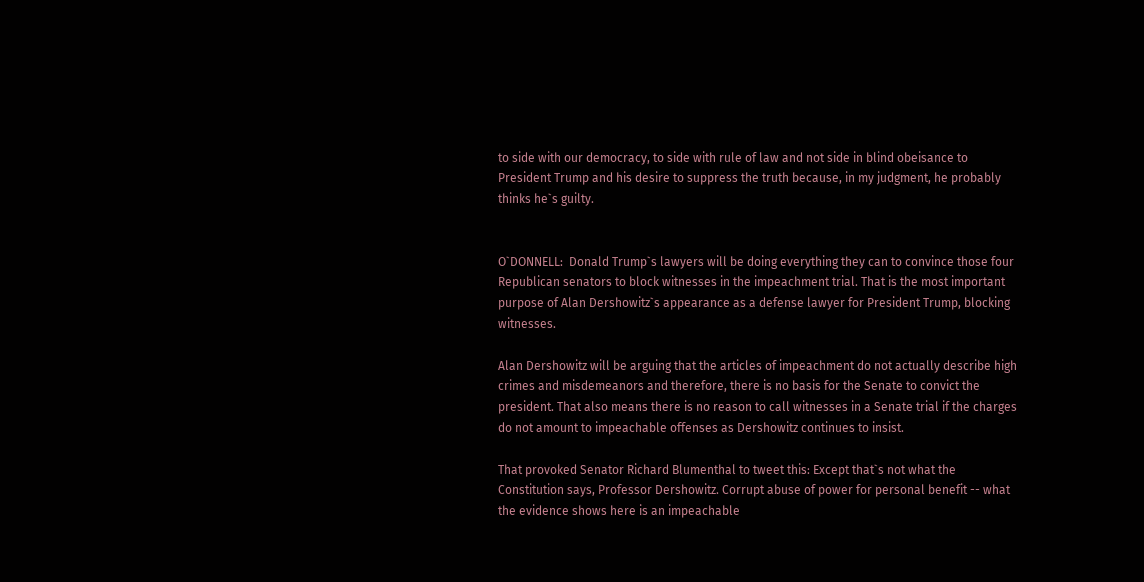to side with our democracy, to side with rule of law and not side in blind obeisance to President Trump and his desire to suppress the truth because, in my judgment, he probably thinks he`s guilty.


O`DONNELL:  Donald Trump`s lawyers will be doing everything they can to convince those four Republican senators to block witnesses in the impeachment trial. That is the most important purpose of Alan Dershowitz`s appearance as a defense lawyer for President Trump, blocking witnesses.

Alan Dershowitz will be arguing that the articles of impeachment do not actually describe high crimes and misdemeanors and therefore, there is no basis for the Senate to convict the president. That also means there is no reason to call witnesses in a Senate trial if the charges do not amount to impeachable offenses as Dershowitz continues to insist.

That provoked Senator Richard Blumenthal to tweet this: Except that`s not what the Constitution says, Professor Dershowitz. Corrupt abuse of power for personal benefit -- what the evidence shows here is an impeachable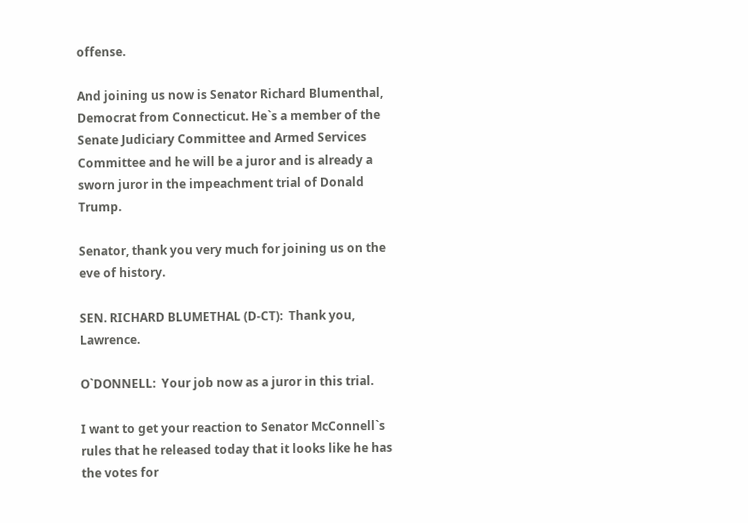offense.

And joining us now is Senator Richard Blumenthal, Democrat from Connecticut. He`s a member of the Senate Judiciary Committee and Armed Services Committee and he will be a juror and is already a sworn juror in the impeachment trial of Donald Trump.

Senator, thank you very much for joining us on the eve of history.

SEN. RICHARD BLUMETHAL (D-CT):  Thank you, Lawrence.

O`DONNELL:  Your job now as a juror in this trial.

I want to get your reaction to Senator McConnell`s rules that he released today that it looks like he has the votes for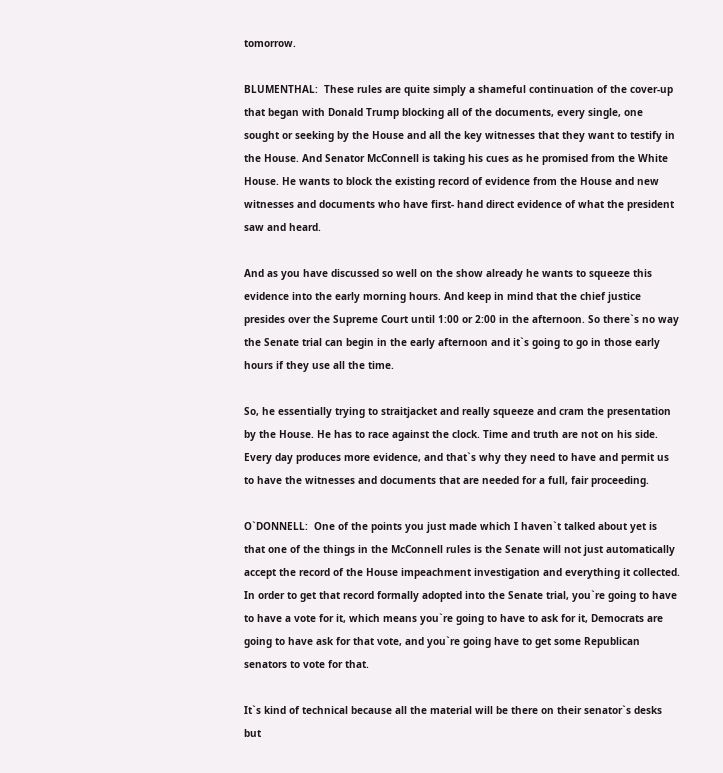tomorrow.

BLUMENTHAL:  These rules are quite simply a shameful continuation of the cover-up that began with Donald Trump blocking all of the documents, every single, one sought or seeking by the House and all the key witnesses that they want to testify in the House. And Senator McConnell is taking his cues as he promised from the White House. He wants to block the existing record of evidence from the House and new witnesses and documents who have first- hand direct evidence of what the president saw and heard.

And as you have discussed so well on the show already he wants to squeeze this evidence into the early morning hours. And keep in mind that the chief justice presides over the Supreme Court until 1:00 or 2:00 in the afternoon. So there`s no way the Senate trial can begin in the early afternoon and it`s going to go in those early hours if they use all the time.

So, he essentially trying to straitjacket and really squeeze and cram the presentation by the House. He has to race against the clock. Time and truth are not on his side. Every day produces more evidence, and that`s why they need to have and permit us to have the witnesses and documents that are needed for a full, fair proceeding.

O`DONNELL:  One of the points you just made which I haven`t talked about yet is that one of the things in the McConnell rules is the Senate will not just automatically accept the record of the House impeachment investigation and everything it collected. In order to get that record formally adopted into the Senate trial, you`re going to have to have a vote for it, which means you`re going to have to ask for it, Democrats are going to have ask for that vote, and you`re going have to get some Republican senators to vote for that.

It`s kind of technical because all the material will be there on their senator`s desks but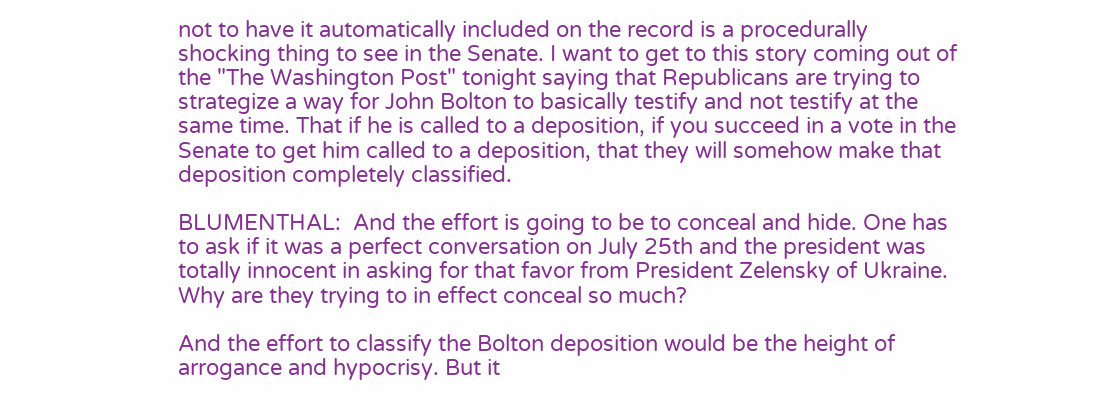not to have it automatically included on the record is a procedurally shocking thing to see in the Senate. I want to get to this story coming out of the "The Washington Post" tonight saying that Republicans are trying to strategize a way for John Bolton to basically testify and not testify at the same time. That if he is called to a deposition, if you succeed in a vote in the Senate to get him called to a deposition, that they will somehow make that deposition completely classified.

BLUMENTHAL:  And the effort is going to be to conceal and hide. One has to ask if it was a perfect conversation on July 25th and the president was totally innocent in asking for that favor from President Zelensky of Ukraine. Why are they trying to in effect conceal so much?

And the effort to classify the Bolton deposition would be the height of arrogance and hypocrisy. But it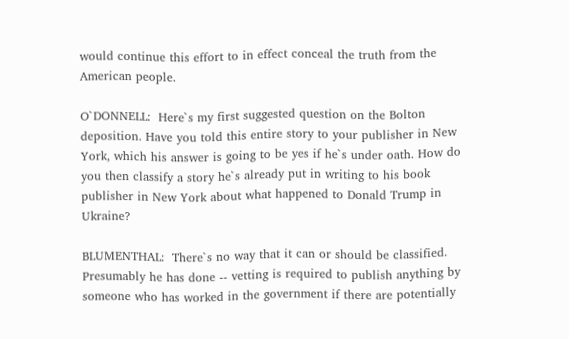would continue this effort to in effect conceal the truth from the American people.

O`DONNELL:  Here`s my first suggested question on the Bolton deposition. Have you told this entire story to your publisher in New York, which his answer is going to be yes if he`s under oath. How do you then classify a story he`s already put in writing to his book publisher in New York about what happened to Donald Trump in Ukraine?

BLUMENTHAL:  There`s no way that it can or should be classified. Presumably he has done -- vetting is required to publish anything by someone who has worked in the government if there are potentially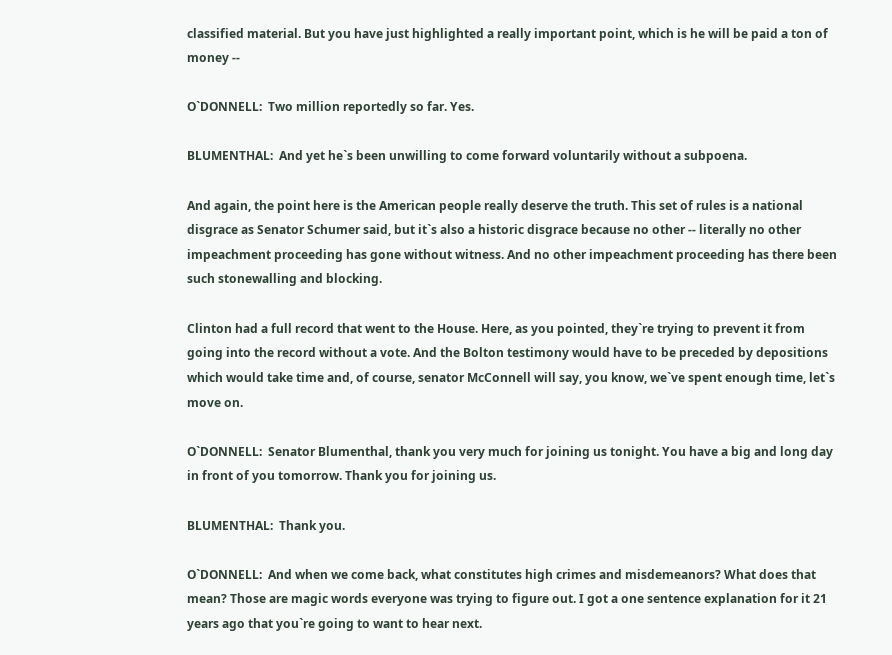classified material. But you have just highlighted a really important point, which is he will be paid a ton of money --

O`DONNELL:  Two million reportedly so far. Yes.

BLUMENTHAL:  And yet he`s been unwilling to come forward voluntarily without a subpoena.

And again, the point here is the American people really deserve the truth. This set of rules is a national disgrace as Senator Schumer said, but it`s also a historic disgrace because no other -- literally no other impeachment proceeding has gone without witness. And no other impeachment proceeding has there been such stonewalling and blocking.

Clinton had a full record that went to the House. Here, as you pointed, they`re trying to prevent it from going into the record without a vote. And the Bolton testimony would have to be preceded by depositions which would take time and, of course, senator McConnell will say, you know, we`ve spent enough time, let`s move on.

O`DONNELL:  Senator Blumenthal, thank you very much for joining us tonight. You have a big and long day in front of you tomorrow. Thank you for joining us.

BLUMENTHAL:  Thank you.

O`DONNELL:  And when we come back, what constitutes high crimes and misdemeanors? What does that mean? Those are magic words everyone was trying to figure out. I got a one sentence explanation for it 21 years ago that you`re going to want to hear next.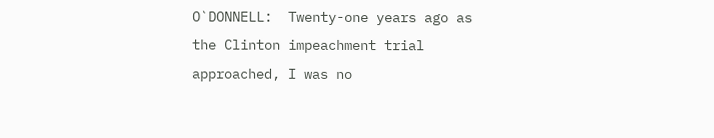O`DONNELL:  Twenty-one years ago as the Clinton impeachment trial approached, I was no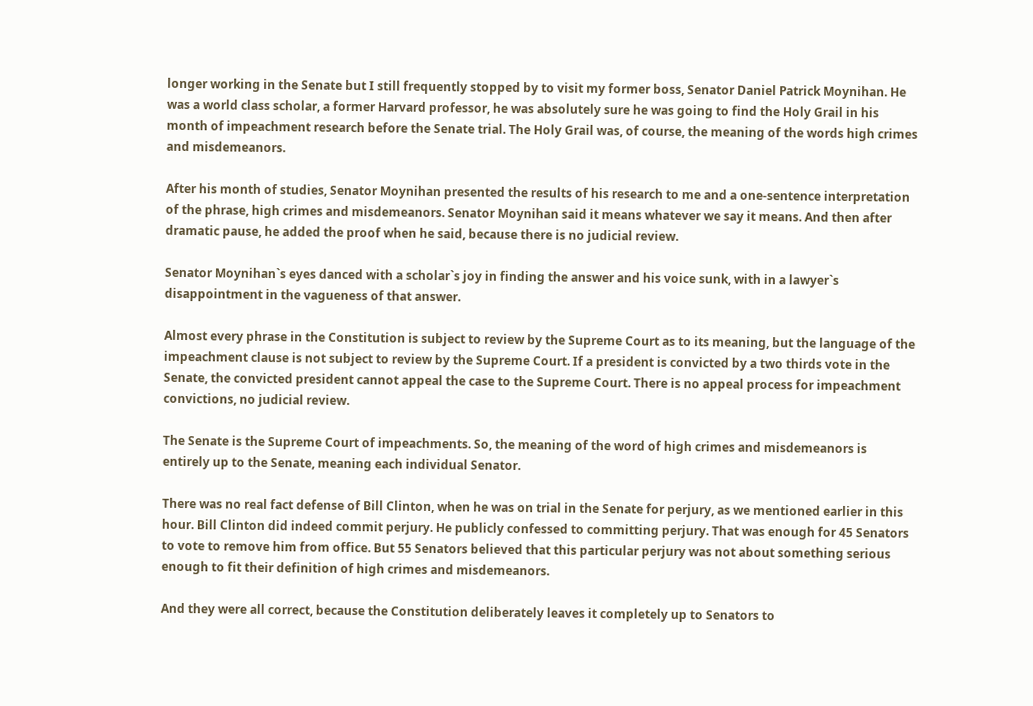longer working in the Senate but I still frequently stopped by to visit my former boss, Senator Daniel Patrick Moynihan. He was a world class scholar, a former Harvard professor, he was absolutely sure he was going to find the Holy Grail in his month of impeachment research before the Senate trial. The Holy Grail was, of course, the meaning of the words high crimes and misdemeanors.

After his month of studies, Senator Moynihan presented the results of his research to me and a one-sentence interpretation of the phrase, high crimes and misdemeanors. Senator Moynihan said it means whatever we say it means. And then after dramatic pause, he added the proof when he said, because there is no judicial review.

Senator Moynihan`s eyes danced with a scholar`s joy in finding the answer and his voice sunk, with in a lawyer`s disappointment in the vagueness of that answer.

Almost every phrase in the Constitution is subject to review by the Supreme Court as to its meaning, but the language of the impeachment clause is not subject to review by the Supreme Court. If a president is convicted by a two thirds vote in the Senate, the convicted president cannot appeal the case to the Supreme Court. There is no appeal process for impeachment convictions, no judicial review.

The Senate is the Supreme Court of impeachments. So, the meaning of the word of high crimes and misdemeanors is entirely up to the Senate, meaning each individual Senator.

There was no real fact defense of Bill Clinton, when he was on trial in the Senate for perjury, as we mentioned earlier in this hour. Bill Clinton did indeed commit perjury. He publicly confessed to committing perjury. That was enough for 45 Senators to vote to remove him from office. But 55 Senators believed that this particular perjury was not about something serious enough to fit their definition of high crimes and misdemeanors.

And they were all correct, because the Constitution deliberately leaves it completely up to Senators to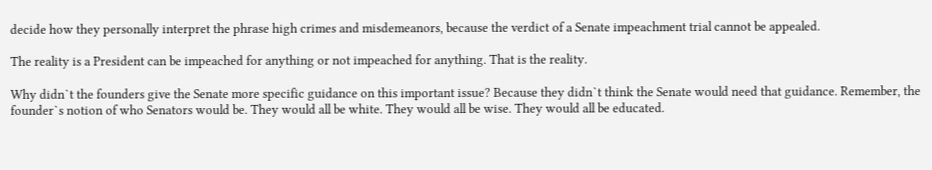decide how they personally interpret the phrase high crimes and misdemeanors, because the verdict of a Senate impeachment trial cannot be appealed.

The reality is a President can be impeached for anything or not impeached for anything. That is the reality.

Why didn`t the founders give the Senate more specific guidance on this important issue? Because they didn`t think the Senate would need that guidance. Remember, the founder`s notion of who Senators would be. They would all be white. They would all be wise. They would all be educated.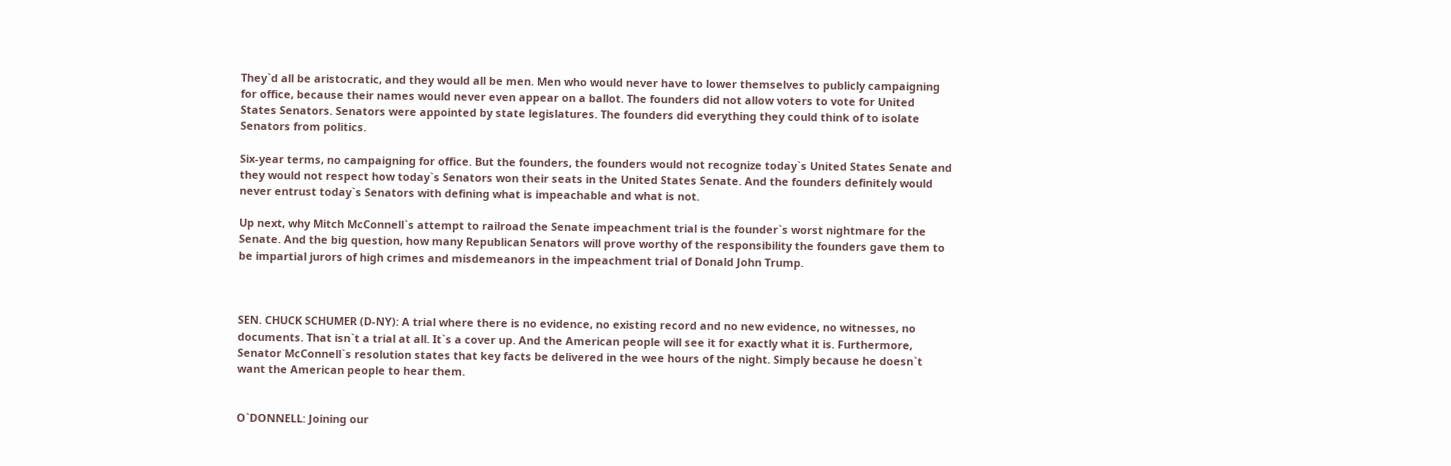They`d all be aristocratic, and they would all be men. Men who would never have to lower themselves to publicly campaigning for office, because their names would never even appear on a ballot. The founders did not allow voters to vote for United States Senators. Senators were appointed by state legislatures. The founders did everything they could think of to isolate Senators from politics.

Six-year terms, no campaigning for office. But the founders, the founders would not recognize today`s United States Senate and they would not respect how today`s Senators won their seats in the United States Senate. And the founders definitely would never entrust today`s Senators with defining what is impeachable and what is not.

Up next, why Mitch McConnell`s attempt to railroad the Senate impeachment trial is the founder`s worst nightmare for the Senate. And the big question, how many Republican Senators will prove worthy of the responsibility the founders gave them to be impartial jurors of high crimes and misdemeanors in the impeachment trial of Donald John Trump.



SEN. CHUCK SCHUMER (D-NY): A trial where there is no evidence, no existing record and no new evidence, no witnesses, no documents. That isn`t a trial at all. It`s a cover up. And the American people will see it for exactly what it is. Furthermore, Senator McConnell`s resolution states that key facts be delivered in the wee hours of the night. Simply because he doesn`t want the American people to hear them.


O`DONNELL: Joining our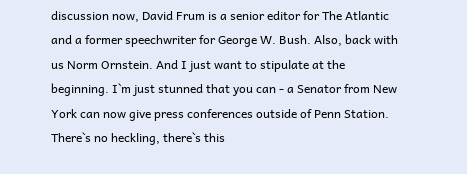discussion now, David Frum is a senior editor for The Atlantic and a former speechwriter for George W. Bush. Also, back with us Norm Ornstein. And I just want to stipulate at the beginning. I`m just stunned that you can - a Senator from New York can now give press conferences outside of Penn Station. There`s no heckling, there`s this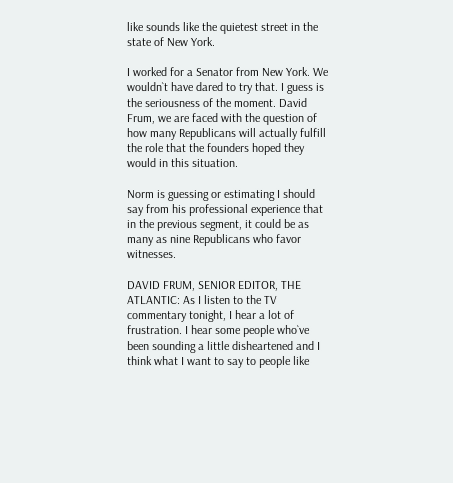like sounds like the quietest street in the state of New York.

I worked for a Senator from New York. We wouldn`t have dared to try that. I guess is the seriousness of the moment. David Frum, we are faced with the question of how many Republicans will actually fulfill the role that the founders hoped they would in this situation.

Norm is guessing or estimating I should say from his professional experience that in the previous segment, it could be as many as nine Republicans who favor witnesses.

DAVID FRUM, SENIOR EDITOR, THE ATLANTIC: As I listen to the TV commentary tonight, I hear a lot of frustration. I hear some people who`ve been sounding a little disheartened and I think what I want to say to people like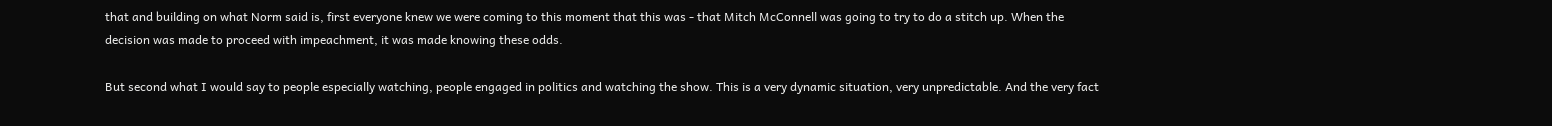that and building on what Norm said is, first everyone knew we were coming to this moment that this was - that Mitch McConnell was going to try to do a stitch up. When the decision was made to proceed with impeachment, it was made knowing these odds.

But second what I would say to people especially watching, people engaged in politics and watching the show. This is a very dynamic situation, very unpredictable. And the very fact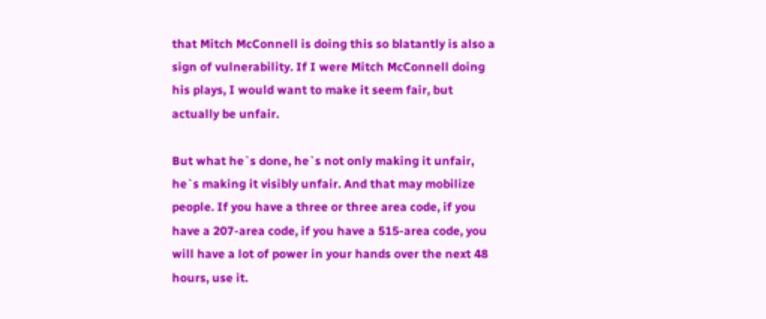that Mitch McConnell is doing this so blatantly is also a sign of vulnerability. If I were Mitch McConnell doing his plays, I would want to make it seem fair, but actually be unfair.

But what he`s done, he`s not only making it unfair, he`s making it visibly unfair. And that may mobilize people. If you have a three or three area code, if you have a 207-area code, if you have a 515-area code, you will have a lot of power in your hands over the next 48 hours, use it.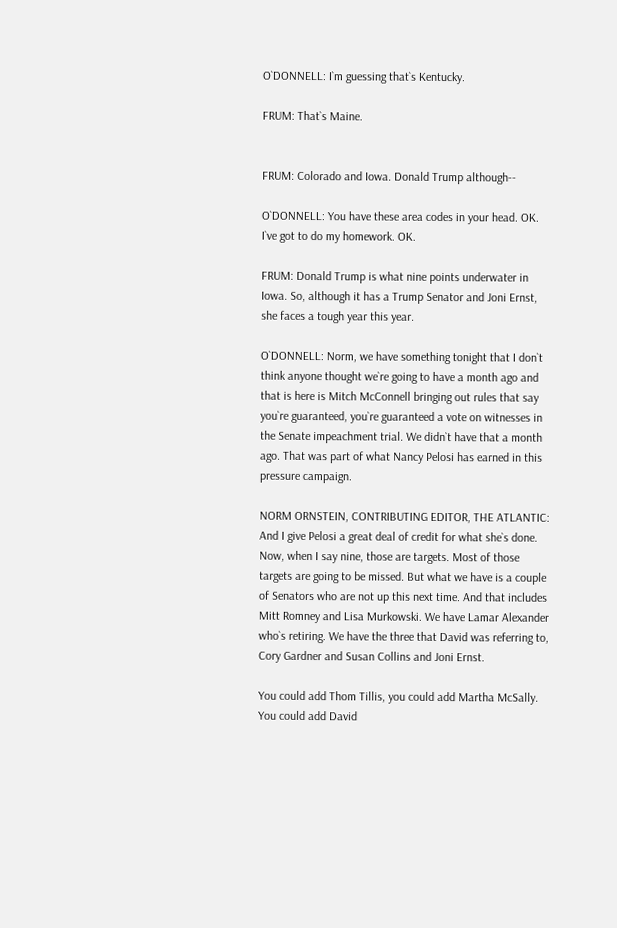O`DONNELL: I`m guessing that`s Kentucky.

FRUM: That`s Maine.


FRUM: Colorado and Iowa. Donald Trump although--

O`DONNELL: You have these area codes in your head. OK. I`ve got to do my homework. OK.

FRUM: Donald Trump is what nine points underwater in Iowa. So, although it has a Trump Senator and Joni Ernst, she faces a tough year this year.

O`DONNELL: Norm, we have something tonight that I don`t think anyone thought we`re going to have a month ago and that is here is Mitch McConnell bringing out rules that say you`re guaranteed, you`re guaranteed a vote on witnesses in the Senate impeachment trial. We didn`t have that a month ago. That was part of what Nancy Pelosi has earned in this pressure campaign.

NORM ORNSTEIN, CONTRIBUTING EDITOR, THE ATLANTIC: And I give Pelosi a great deal of credit for what she`s done. Now, when I say nine, those are targets. Most of those targets are going to be missed. But what we have is a couple of Senators who are not up this next time. And that includes Mitt Romney and Lisa Murkowski. We have Lamar Alexander who`s retiring. We have the three that David was referring to, Cory Gardner and Susan Collins and Joni Ernst.

You could add Thom Tillis, you could add Martha McSally. You could add David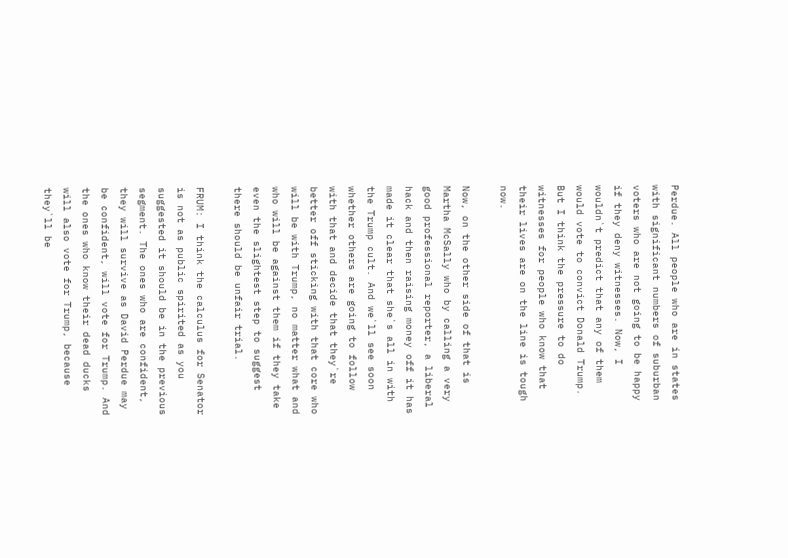Perdue. All people who are in states with significant numbers of suburban voters who are not going to be happy if they deny witnesses. Now, I wouldn`t predict that any of them would vote to convict Donald Trump. But I think the pressure to do witnesses for people who know that their lives are on the line is tough now.

Now, on the other side of that is Martha McSally who by calling a very good professional reporter, a liberal hack and then raising money off it has made it clear that she`s all in with the Trump cult. And we`ll see soon whether others are going to follow with that and decide that they`re better off sticking with that core who will be with Trump, no matter what and who will be against them if they take even the slightest step to suggest there should be unfair trial.

FRUM: I think the calculus for Senator is not as public spirited as you suggested it should be in the previous segment. The ones who are confident, they will survive as David Perdue may be confident, will vote for Trump. And the ones who know their dead ducks will also vote for Trump, because they`ll be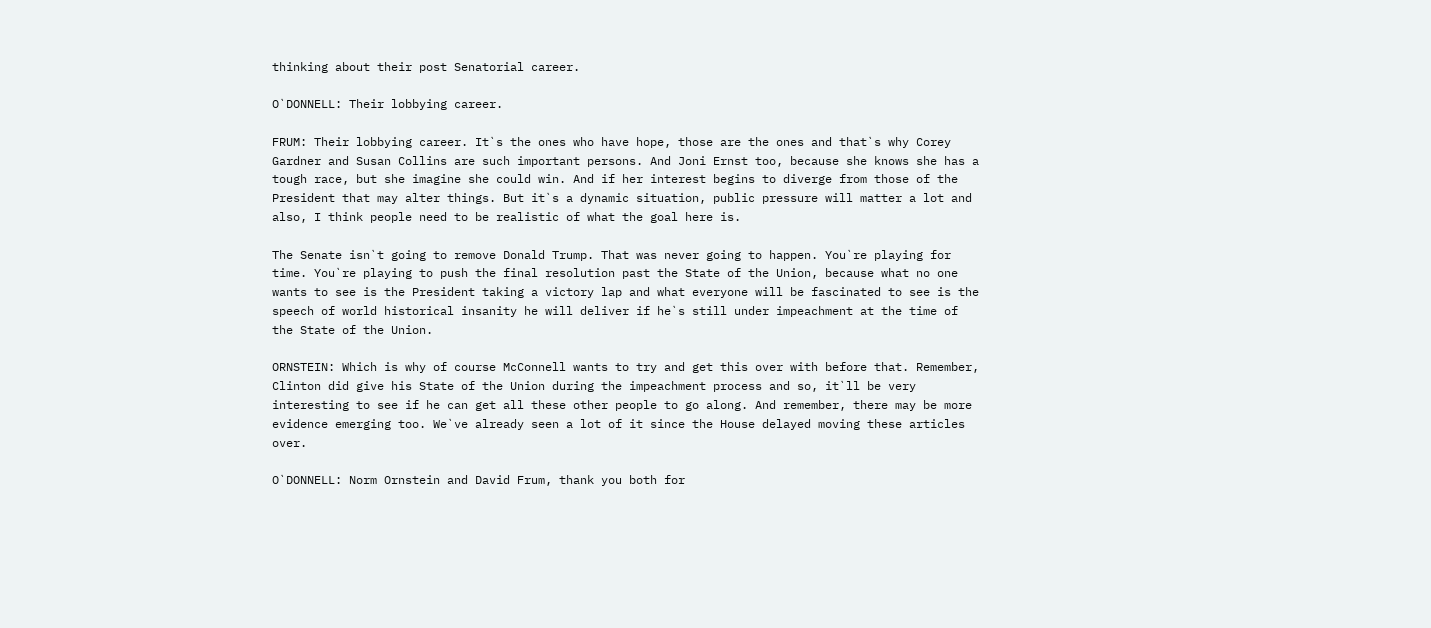thinking about their post Senatorial career.

O`DONNELL: Their lobbying career.

FRUM: Their lobbying career. It`s the ones who have hope, those are the ones and that`s why Corey Gardner and Susan Collins are such important persons. And Joni Ernst too, because she knows she has a tough race, but she imagine she could win. And if her interest begins to diverge from those of the President that may alter things. But it`s a dynamic situation, public pressure will matter a lot and also, I think people need to be realistic of what the goal here is.

The Senate isn`t going to remove Donald Trump. That was never going to happen. You`re playing for time. You`re playing to push the final resolution past the State of the Union, because what no one wants to see is the President taking a victory lap and what everyone will be fascinated to see is the speech of world historical insanity he will deliver if he`s still under impeachment at the time of the State of the Union.

ORNSTEIN: Which is why of course McConnell wants to try and get this over with before that. Remember, Clinton did give his State of the Union during the impeachment process and so, it`ll be very interesting to see if he can get all these other people to go along. And remember, there may be more evidence emerging too. We`ve already seen a lot of it since the House delayed moving these articles over.

O`DONNELL: Norm Ornstein and David Frum, thank you both for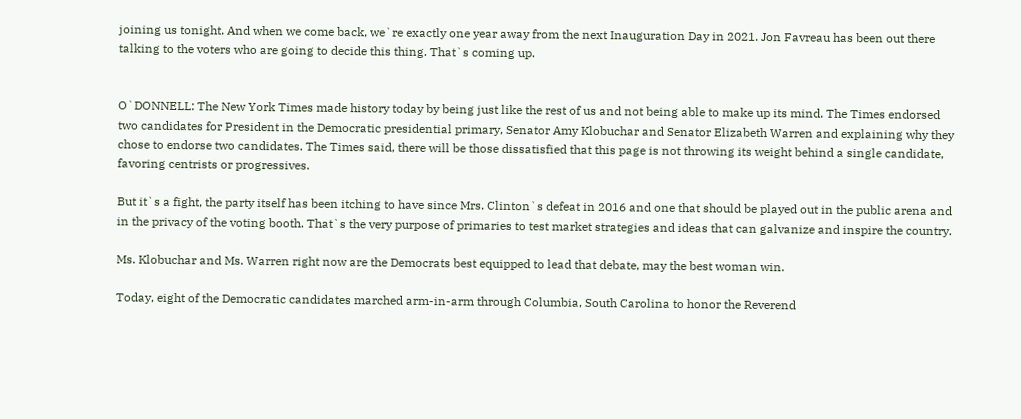joining us tonight. And when we come back, we`re exactly one year away from the next Inauguration Day in 2021. Jon Favreau has been out there talking to the voters who are going to decide this thing. That`s coming up.


O`DONNELL: The New York Times made history today by being just like the rest of us and not being able to make up its mind. The Times endorsed two candidates for President in the Democratic presidential primary, Senator Amy Klobuchar and Senator Elizabeth Warren and explaining why they chose to endorse two candidates. The Times said, there will be those dissatisfied that this page is not throwing its weight behind a single candidate, favoring centrists or progressives.

But it`s a fight, the party itself has been itching to have since Mrs. Clinton`s defeat in 2016 and one that should be played out in the public arena and in the privacy of the voting booth. That`s the very purpose of primaries to test market strategies and ideas that can galvanize and inspire the country.

Ms. Klobuchar and Ms. Warren right now are the Democrats best equipped to lead that debate, may the best woman win.

Today, eight of the Democratic candidates marched arm-in-arm through Columbia, South Carolina to honor the Reverend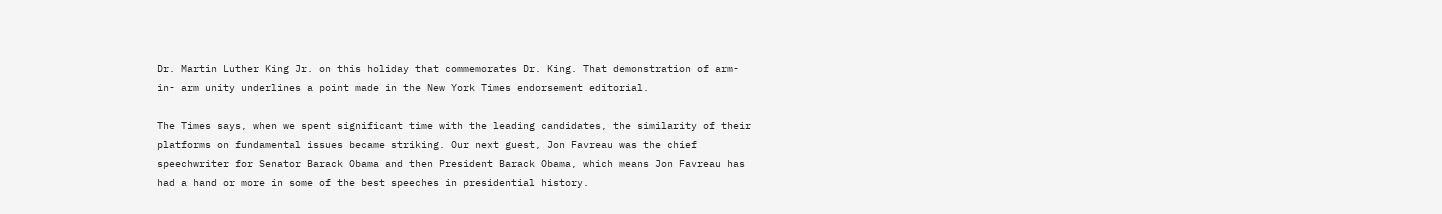Dr. Martin Luther King Jr. on this holiday that commemorates Dr. King. That demonstration of arm-in- arm unity underlines a point made in the New York Times endorsement editorial.

The Times says, when we spent significant time with the leading candidates, the similarity of their platforms on fundamental issues became striking. Our next guest, Jon Favreau was the chief speechwriter for Senator Barack Obama and then President Barack Obama, which means Jon Favreau has had a hand or more in some of the best speeches in presidential history.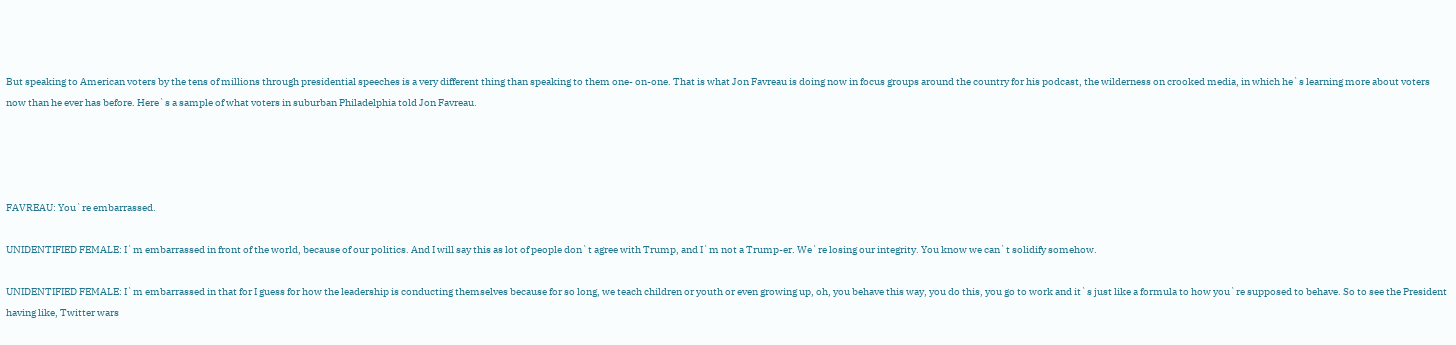But speaking to American voters by the tens of millions through presidential speeches is a very different thing than speaking to them one- on-one. That is what Jon Favreau is doing now in focus groups around the country for his podcast, the wilderness on crooked media, in which he`s learning more about voters now than he ever has before. Here`s a sample of what voters in suburban Philadelphia told Jon Favreau.




FAVREAU: You`re embarrassed.

UNIDENTIFIED FEMALE: I`m embarrassed in front of the world, because of our politics. And I will say this as lot of people don`t agree with Trump, and I`m not a Trump-er. We`re losing our integrity. You know we can`t solidify somehow.

UNIDENTIFIED FEMALE: I`m embarrassed in that for I guess for how the leadership is conducting themselves because for so long, we teach children or youth or even growing up, oh, you behave this way, you do this, you go to work and it`s just like a formula to how you`re supposed to behave. So to see the President having like, Twitter wars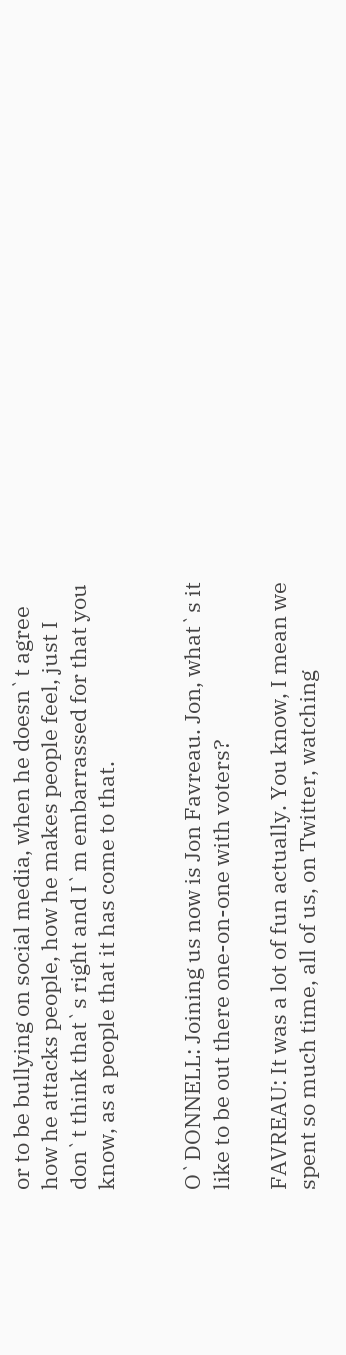or to be bullying on social media, when he doesn`t agree how he attacks people, how he makes people feel, just I don`t think that`s right and I`m embarrassed for that you know, as a people that it has come to that.


O`DONNELL: Joining us now is Jon Favreau. Jon, what`s it like to be out there one-on-one with voters?

FAVREAU: It was a lot of fun actually. You know, I mean we spent so much time, all of us, on Twitter, watching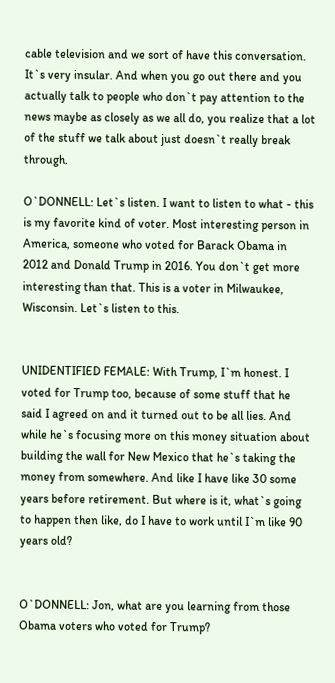cable television and we sort of have this conversation. It`s very insular. And when you go out there and you actually talk to people who don`t pay attention to the news maybe as closely as we all do, you realize that a lot of the stuff we talk about just doesn`t really break through.

O`DONNELL: Let`s listen. I want to listen to what - this is my favorite kind of voter. Most interesting person in America, someone who voted for Barack Obama in 2012 and Donald Trump in 2016. You don`t get more interesting than that. This is a voter in Milwaukee, Wisconsin. Let`s listen to this.


UNIDENTIFIED FEMALE: With Trump, I`m honest. I voted for Trump too, because of some stuff that he said I agreed on and it turned out to be all lies. And while he`s focusing more on this money situation about building the wall for New Mexico that he`s taking the money from somewhere. And like I have like 30 some years before retirement. But where is it, what`s going to happen then like, do I have to work until I`m like 90 years old?


O`DONNELL: Jon, what are you learning from those Obama voters who voted for Trump?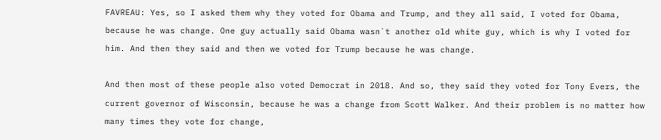FAVREAU: Yes, so I asked them why they voted for Obama and Trump, and they all said, I voted for Obama, because he was change. One guy actually said Obama wasn`t another old white guy, which is why I voted for him. And then they said and then we voted for Trump because he was change.

And then most of these people also voted Democrat in 2018. And so, they said they voted for Tony Evers, the current governor of Wisconsin, because he was a change from Scott Walker. And their problem is no matter how many times they vote for change,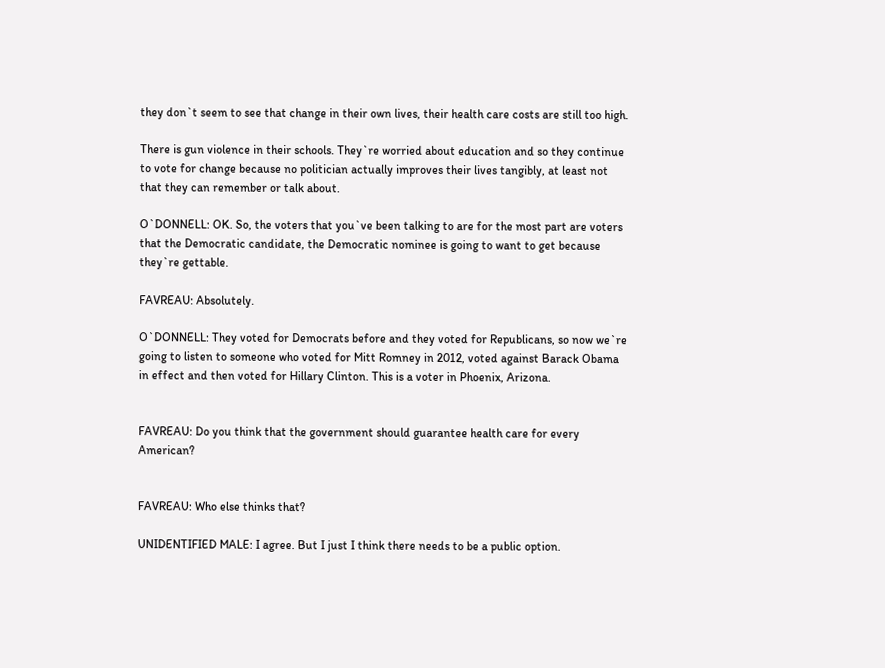they don`t seem to see that change in their own lives, their health care costs are still too high.

There is gun violence in their schools. They`re worried about education and so they continue to vote for change because no politician actually improves their lives tangibly, at least not that they can remember or talk about.

O`DONNELL: OK. So, the voters that you`ve been talking to are for the most part are voters that the Democratic candidate, the Democratic nominee is going to want to get because they`re gettable.

FAVREAU: Absolutely.

O`DONNELL: They voted for Democrats before and they voted for Republicans, so now we`re going to listen to someone who voted for Mitt Romney in 2012, voted against Barack Obama in effect and then voted for Hillary Clinton. This is a voter in Phoenix, Arizona.


FAVREAU: Do you think that the government should guarantee health care for every American?


FAVREAU: Who else thinks that?

UNIDENTIFIED MALE: I agree. But I just I think there needs to be a public option.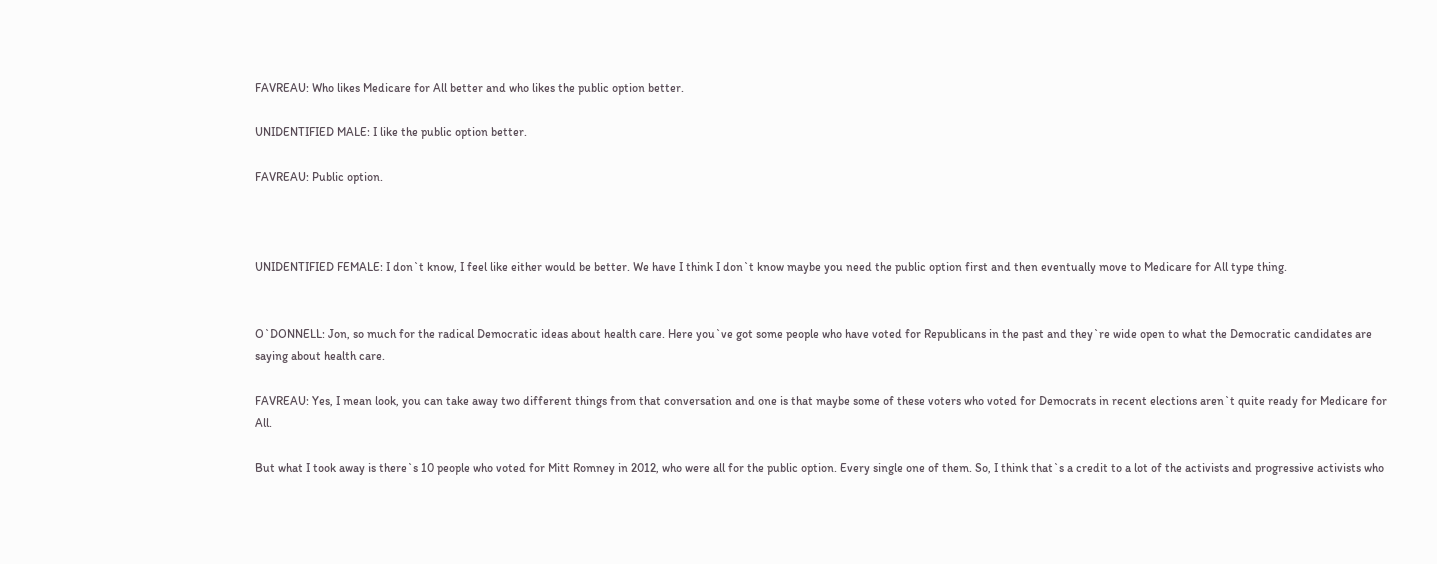FAVREAU: Who likes Medicare for All better and who likes the public option better.

UNIDENTIFIED MALE: I like the public option better.

FAVREAU: Public option.



UNIDENTIFIED FEMALE: I don`t know, I feel like either would be better. We have I think I don`t know maybe you need the public option first and then eventually move to Medicare for All type thing.


O`DONNELL: Jon, so much for the radical Democratic ideas about health care. Here you`ve got some people who have voted for Republicans in the past and they`re wide open to what the Democratic candidates are saying about health care.

FAVREAU: Yes, I mean look, you can take away two different things from that conversation and one is that maybe some of these voters who voted for Democrats in recent elections aren`t quite ready for Medicare for All.

But what I took away is there`s 10 people who voted for Mitt Romney in 2012, who were all for the public option. Every single one of them. So, I think that`s a credit to a lot of the activists and progressive activists who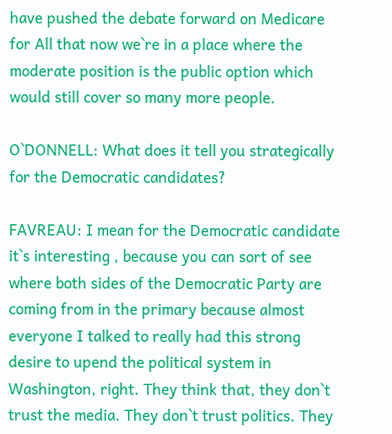have pushed the debate forward on Medicare for All that now we`re in a place where the moderate position is the public option which would still cover so many more people.

O`DONNELL: What does it tell you strategically for the Democratic candidates?

FAVREAU: I mean for the Democratic candidate it`s interesting , because you can sort of see where both sides of the Democratic Party are coming from in the primary because almost everyone I talked to really had this strong desire to upend the political system in Washington, right. They think that, they don`t trust the media. They don`t trust politics. They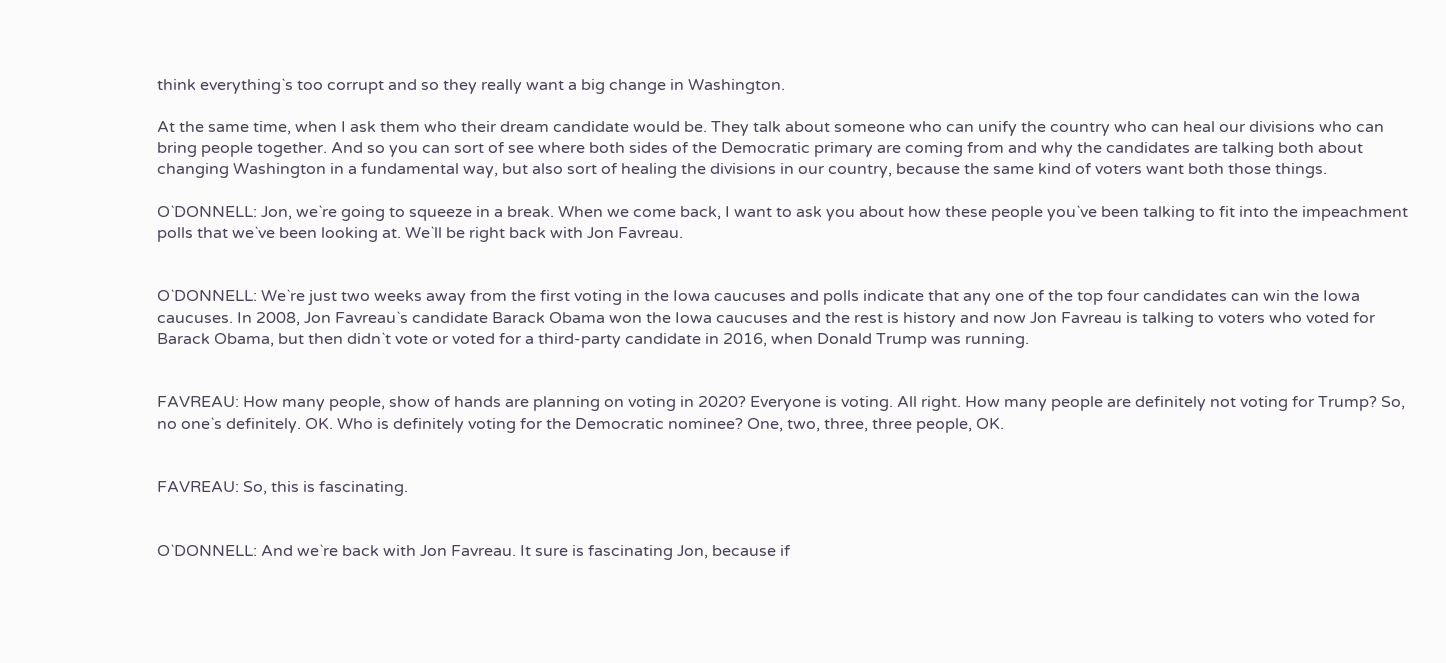think everything`s too corrupt and so they really want a big change in Washington.

At the same time, when I ask them who their dream candidate would be. They talk about someone who can unify the country who can heal our divisions who can bring people together. And so you can sort of see where both sides of the Democratic primary are coming from and why the candidates are talking both about changing Washington in a fundamental way, but also sort of healing the divisions in our country, because the same kind of voters want both those things.

O`DONNELL: Jon, we`re going to squeeze in a break. When we come back, I want to ask you about how these people you`ve been talking to fit into the impeachment polls that we`ve been looking at. We`ll be right back with Jon Favreau.


O`DONNELL: We`re just two weeks away from the first voting in the Iowa caucuses and polls indicate that any one of the top four candidates can win the Iowa caucuses. In 2008, Jon Favreau`s candidate Barack Obama won the Iowa caucuses and the rest is history and now Jon Favreau is talking to voters who voted for Barack Obama, but then didn`t vote or voted for a third-party candidate in 2016, when Donald Trump was running.


FAVREAU: How many people, show of hands are planning on voting in 2020? Everyone is voting. All right. How many people are definitely not voting for Trump? So, no one`s definitely. OK. Who is definitely voting for the Democratic nominee? One, two, three, three people, OK.


FAVREAU: So, this is fascinating.


O`DONNELL: And we`re back with Jon Favreau. It sure is fascinating Jon, because if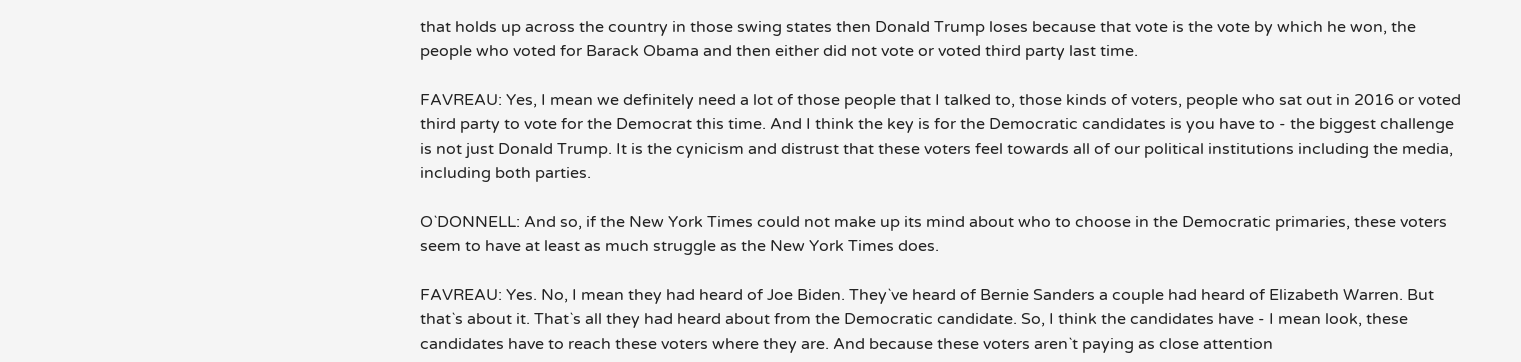that holds up across the country in those swing states then Donald Trump loses because that vote is the vote by which he won, the people who voted for Barack Obama and then either did not vote or voted third party last time.

FAVREAU: Yes, I mean we definitely need a lot of those people that I talked to, those kinds of voters, people who sat out in 2016 or voted third party to vote for the Democrat this time. And I think the key is for the Democratic candidates is you have to - the biggest challenge is not just Donald Trump. It is the cynicism and distrust that these voters feel towards all of our political institutions including the media, including both parties.

O`DONNELL: And so, if the New York Times could not make up its mind about who to choose in the Democratic primaries, these voters seem to have at least as much struggle as the New York Times does.

FAVREAU: Yes. No, I mean they had heard of Joe Biden. They`ve heard of Bernie Sanders a couple had heard of Elizabeth Warren. But that`s about it. That`s all they had heard about from the Democratic candidate. So, I think the candidates have - I mean look, these candidates have to reach these voters where they are. And because these voters aren`t paying as close attention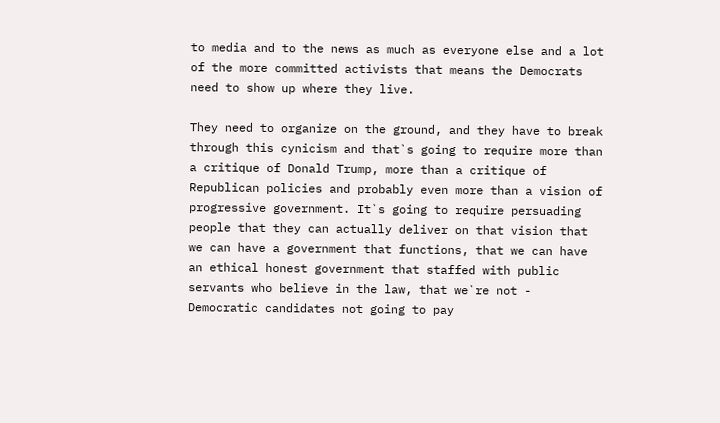to media and to the news as much as everyone else and a lot of the more committed activists that means the Democrats need to show up where they live.

They need to organize on the ground, and they have to break through this cynicism and that`s going to require more than a critique of Donald Trump, more than a critique of Republican policies and probably even more than a vision of progressive government. It`s going to require persuading people that they can actually deliver on that vision that we can have a government that functions, that we can have an ethical honest government that staffed with public servants who believe in the law, that we`re not - Democratic candidates not going to pay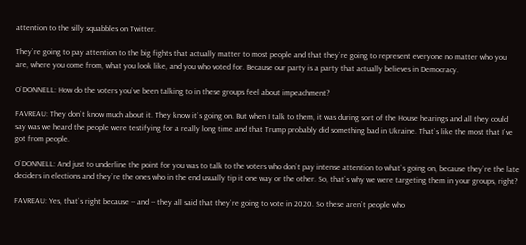attention to the silly squabbles on Twitter.

They`re going to pay attention to the big fights that actually matter to most people and that they`re going to represent everyone no matter who you are, where you come from, what you look like, and you who voted for. Because our party is a party that actually believes in Democracy.

O`DONNELL: How do the voters you`ve been talking to in these groups feel about impeachment?

FAVREAU: They don`t know much about it. They know it`s going on. But when I talk to them, it was during sort of the House hearings and all they could say was we heard the people were testifying for a really long time and that Trump probably did something bad in Ukraine. That`s like the most that I`ve got from people.

O`DONNELL: And just to underline the point for you was to talk to the voters who don`t pay intense attention to what`s going on, because they`re the late deciders in elections and they`re the ones who in the end usually tip it one way or the other. So, that`s why we were targeting them in your groups, right?

FAVREAU: Yes, that`s right because -- and -- they all said that they`re going to vote in 2020. So these aren`t people who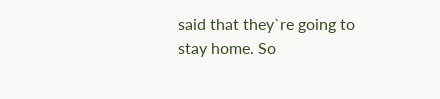said that they`re going to stay home. So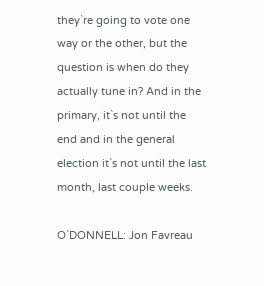they`re going to vote one way or the other, but the question is when do they actually tune in? And in the primary, it`s not until the end and in the general election it`s not until the last month, last couple weeks.

O`DONNELL: Jon Favreau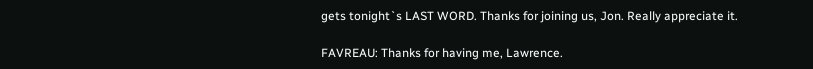gets tonight`s LAST WORD. Thanks for joining us, Jon. Really appreciate it.

FAVREAU: Thanks for having me, Lawrence.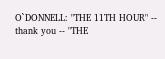O`DONNELL: "THE 11TH HOUR" -- thank you -- "THE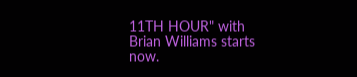11TH HOUR" with Brian Williams starts now.